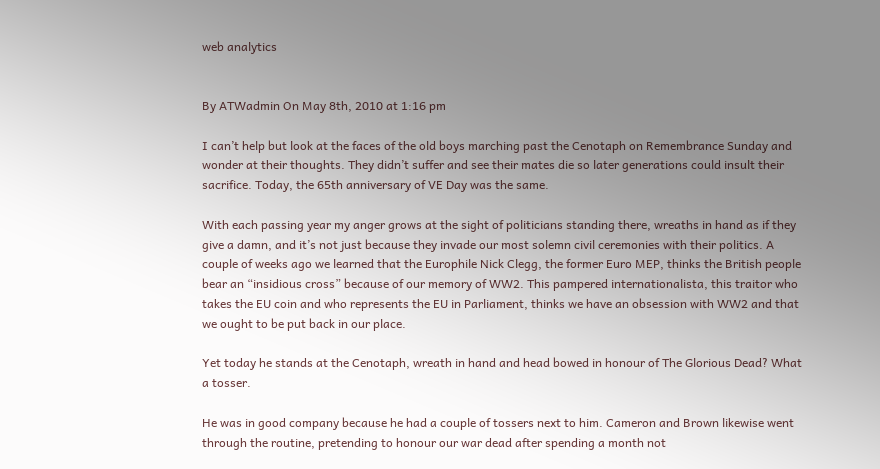web analytics


By ATWadmin On May 8th, 2010 at 1:16 pm

I can’t help but look at the faces of the old boys marching past the Cenotaph on Remembrance Sunday and wonder at their thoughts. They didn’t suffer and see their mates die so later generations could insult their sacrifice. Today, the 65th anniversary of VE Day was the same.

With each passing year my anger grows at the sight of politicians standing there, wreaths in hand as if they give a damn, and it’s not just because they invade our most solemn civil ceremonies with their politics. A couple of weeks ago we learned that the Europhile Nick Clegg, the former Euro MEP, thinks the British people bear an “insidious cross” because of our memory of WW2. This pampered internationalista, this traitor who takes the EU coin and who represents the EU in Parliament, thinks we have an obsession with WW2 and that we ought to be put back in our place.

Yet today he stands at the Cenotaph, wreath in hand and head bowed in honour of The Glorious Dead? What a tosser.

He was in good company because he had a couple of tossers next to him. Cameron and Brown likewise went through the routine, pretending to honour our war dead after spending a month not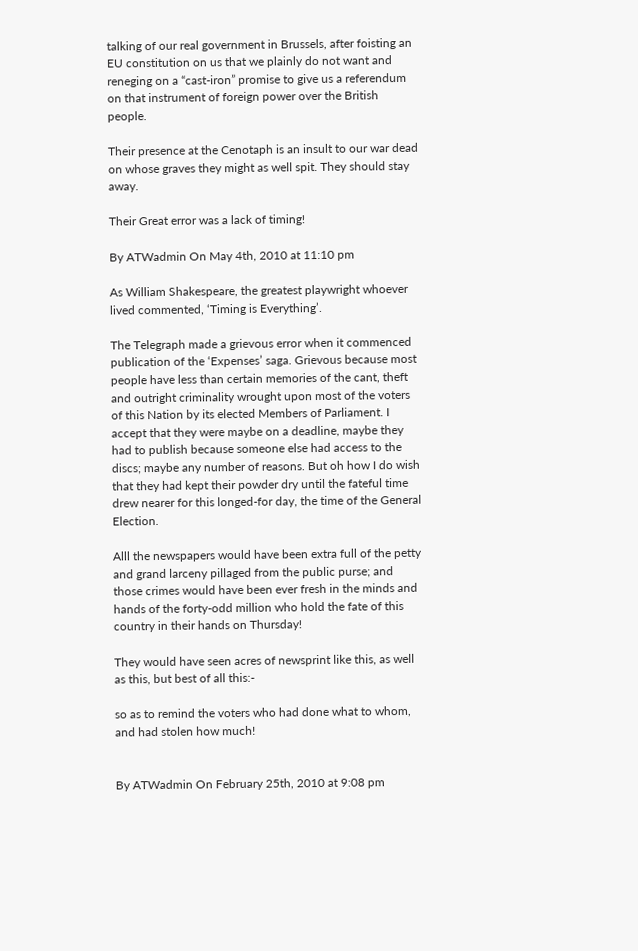talking of our real government in Brussels, after foisting an EU constitution on us that we plainly do not want and reneging on a “cast-iron” promise to give us a referendum on that instrument of foreign power over the British people.

Their presence at the Cenotaph is an insult to our war dead on whose graves they might as well spit. They should stay away.

Their Great error was a lack of timing!

By ATWadmin On May 4th, 2010 at 11:10 pm

As William Shakespeare, the greatest playwright whoever lived commented, ‘Timing is Everything’.

The Telegraph made a grievous error when it commenced publication of the ‘Expenses’ saga. Grievous because most people have less than certain memories of the cant, theft and outright criminality wrought upon most of the voters of this Nation by its elected Members of Parliament. I accept that they were maybe on a deadline, maybe they had to publish because someone else had access to the discs; maybe any number of reasons. But oh how I do wish that they had kept their powder dry until the fateful time drew nearer for this longed-for day, the time of the General Election.

Alll the newspapers would have been extra full of the petty and grand larceny pillaged from the public purse; and those crimes would have been ever fresh in the minds and hands of the forty-odd million who hold the fate of this country in their hands on Thursday!

They would have seen acres of newsprint like this, as well as this, but best of all this:-

so as to remind the voters who had done what to whom, and had stolen how much!


By ATWadmin On February 25th, 2010 at 9:08 pm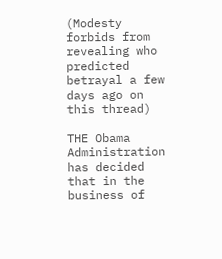(Modesty forbids from revealing who predicted betrayal a few days ago on this thread)

THE Obama Administration has decided that in the business of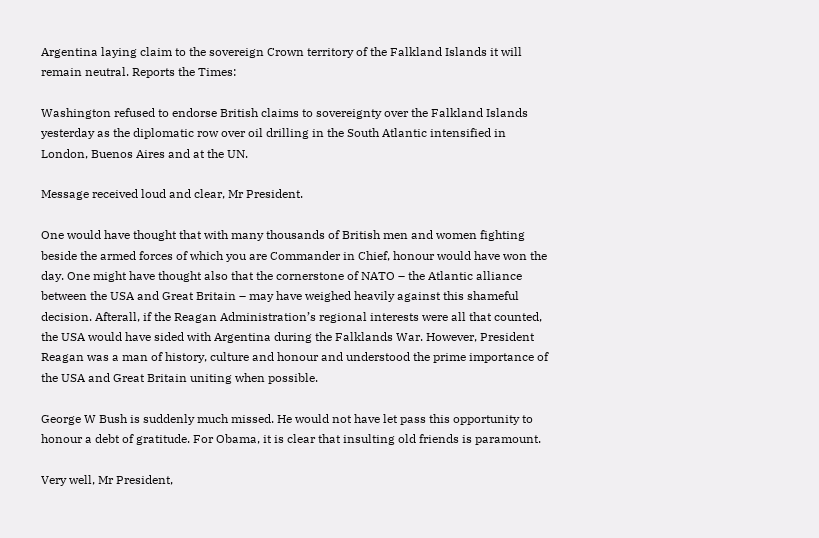Argentina laying claim to the sovereign Crown territory of the Falkland Islands it will remain neutral. Reports the Times:

Washington refused to endorse British claims to sovereignty over the Falkland Islands yesterday as the diplomatic row over oil drilling in the South Atlantic intensified in London, Buenos Aires and at the UN.

Message received loud and clear, Mr President.

One would have thought that with many thousands of British men and women fighting beside the armed forces of which you are Commander in Chief, honour would have won the day. One might have thought also that the cornerstone of NATO – the Atlantic alliance between the USA and Great Britain – may have weighed heavily against this shameful decision. Afterall, if the Reagan Administration’s regional interests were all that counted, the USA would have sided with Argentina during the Falklands War. However, President Reagan was a man of history, culture and honour and understood the prime importance of the USA and Great Britain uniting when possible.

George W Bush is suddenly much missed. He would not have let pass this opportunity to honour a debt of gratitude. For Obama, it is clear that insulting old friends is paramount.

Very well, Mr President,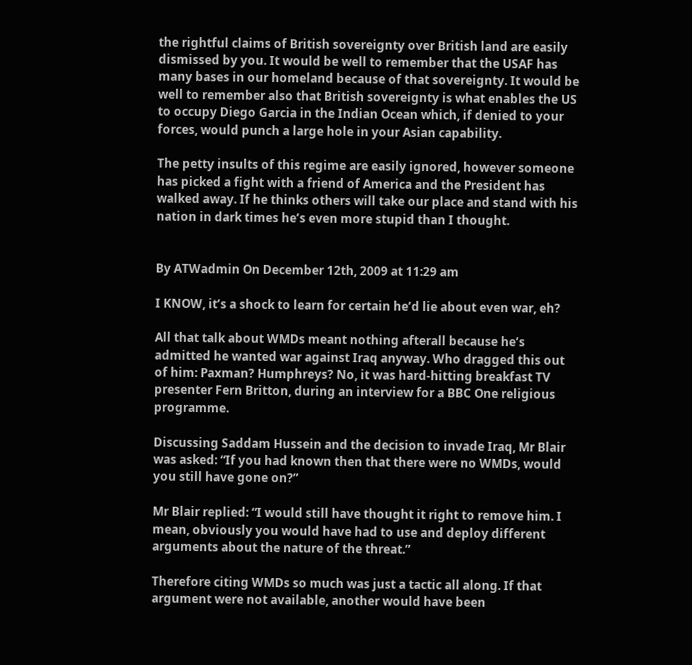the rightful claims of British sovereignty over British land are easily dismissed by you. It would be well to remember that the USAF has many bases in our homeland because of that sovereignty. It would be well to remember also that British sovereignty is what enables the US to occupy Diego Garcia in the Indian Ocean which, if denied to your forces, would punch a large hole in your Asian capability.

The petty insults of this regime are easily ignored, however someone has picked a fight with a friend of America and the President has walked away. If he thinks others will take our place and stand with his nation in dark times he’s even more stupid than I thought.


By ATWadmin On December 12th, 2009 at 11:29 am

I KNOW, it’s a shock to learn for certain he’d lie about even war, eh?

All that talk about WMDs meant nothing afterall because he’s admitted he wanted war against Iraq anyway. Who dragged this out of him: Paxman? Humphreys? No, it was hard-hitting breakfast TV presenter Fern Britton, during an interview for a BBC One religious programme.

Discussing Saddam Hussein and the decision to invade Iraq, Mr Blair was asked: “If you had known then that there were no WMDs, would you still have gone on?”

Mr Blair replied: “I would still have thought it right to remove him. I mean, obviously you would have had to use and deploy different arguments about the nature of the threat.”

Therefore citing WMDs so much was just a tactic all along. If that argument were not available, another would have been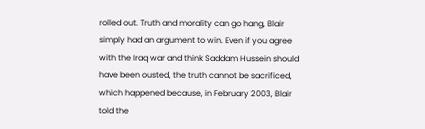rolled out. Truth and morality can go hang, Blair simply had an argument to win. Even if you agree with the Iraq war and think Saddam Hussein should have been ousted, the truth cannot be sacrificed, which happened because, in February 2003, Blair told the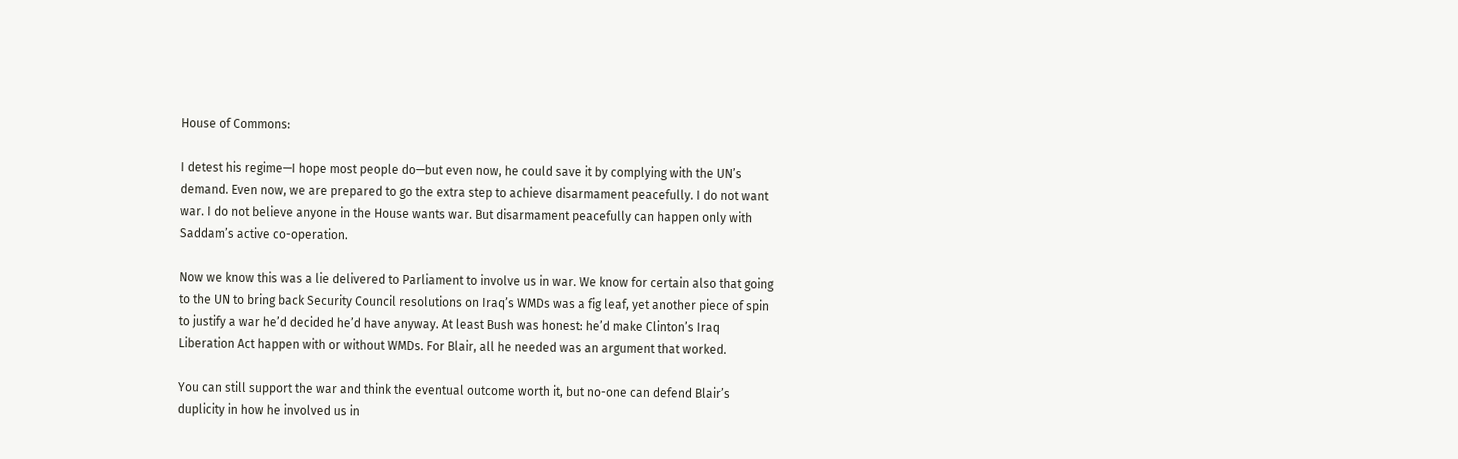House of Commons:

I detest his regime—I hope most people do—but even now, he could save it by complying with the UN’s demand. Even now, we are prepared to go the extra step to achieve disarmament peacefully. I do not want war. I do not believe anyone in the House wants war. But disarmament peacefully can happen only with Saddam’s active co-operation.

Now we know this was a lie delivered to Parliament to involve us in war. We know for certain also that going to the UN to bring back Security Council resolutions on Iraq’s WMDs was a fig leaf, yet another piece of spin to justify a war he’d decided he’d have anyway. At least Bush was honest: he’d make Clinton’s Iraq Liberation Act happen with or without WMDs. For Blair, all he needed was an argument that worked.

You can still support the war and think the eventual outcome worth it, but no-one can defend Blair’s duplicity in how he involved us in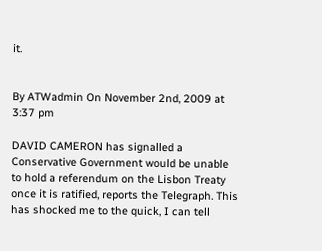it.


By ATWadmin On November 2nd, 2009 at 3:37 pm

DAVID CAMERON has signalled a Conservative Government would be unable to hold a referendum on the Lisbon Treaty once it is ratified, reports the Telegraph. This has shocked me to the quick, I can tell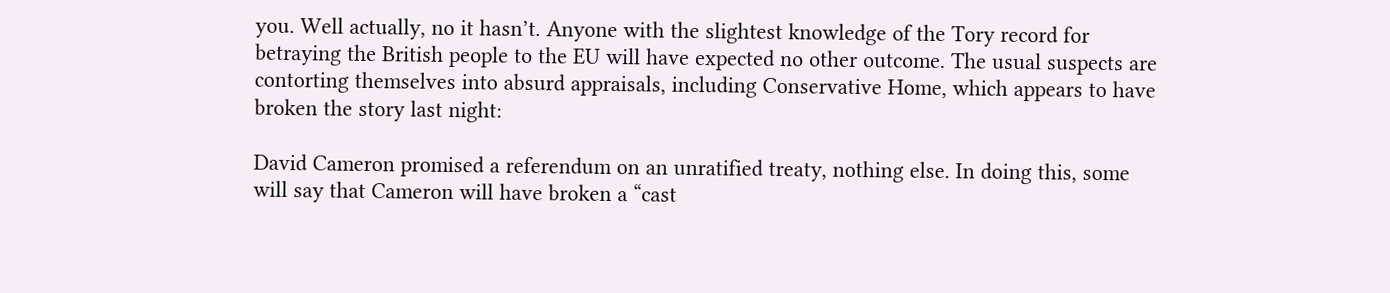you. Well actually, no it hasn’t. Anyone with the slightest knowledge of the Tory record for betraying the British people to the EU will have expected no other outcome. The usual suspects are contorting themselves into absurd appraisals, including Conservative Home, which appears to have broken the story last night:

David Cameron promised a referendum on an unratified treaty, nothing else. In doing this, some will say that Cameron will have broken a “cast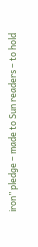iron” pledge – made to Sun readers – to hold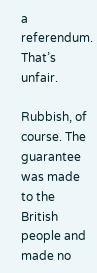a referendum. That’s unfair.

Rubbish, of course. The guarantee was made to the British people and made no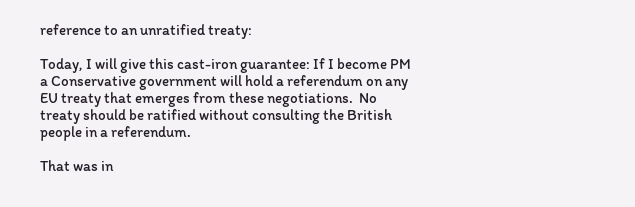reference to an unratified treaty:

Today, I will give this cast-iron guarantee: If I become PM a Conservative government will hold a referendum on any EU treaty that emerges from these negotiations.  No treaty should be ratified without consulting the British people in a referendum.

That was in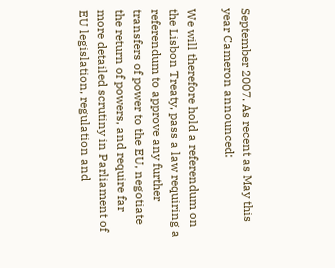September 2007. As recent as May this year Cameron announced:

We will therefore hold a referendum on the Lisbon Treaty, pass a law requiring a referendum to approve any further transfers of power to the EU, negotiate the return of powers, and require far more detailed scrutiny in Parliament of EU legislation, regulation and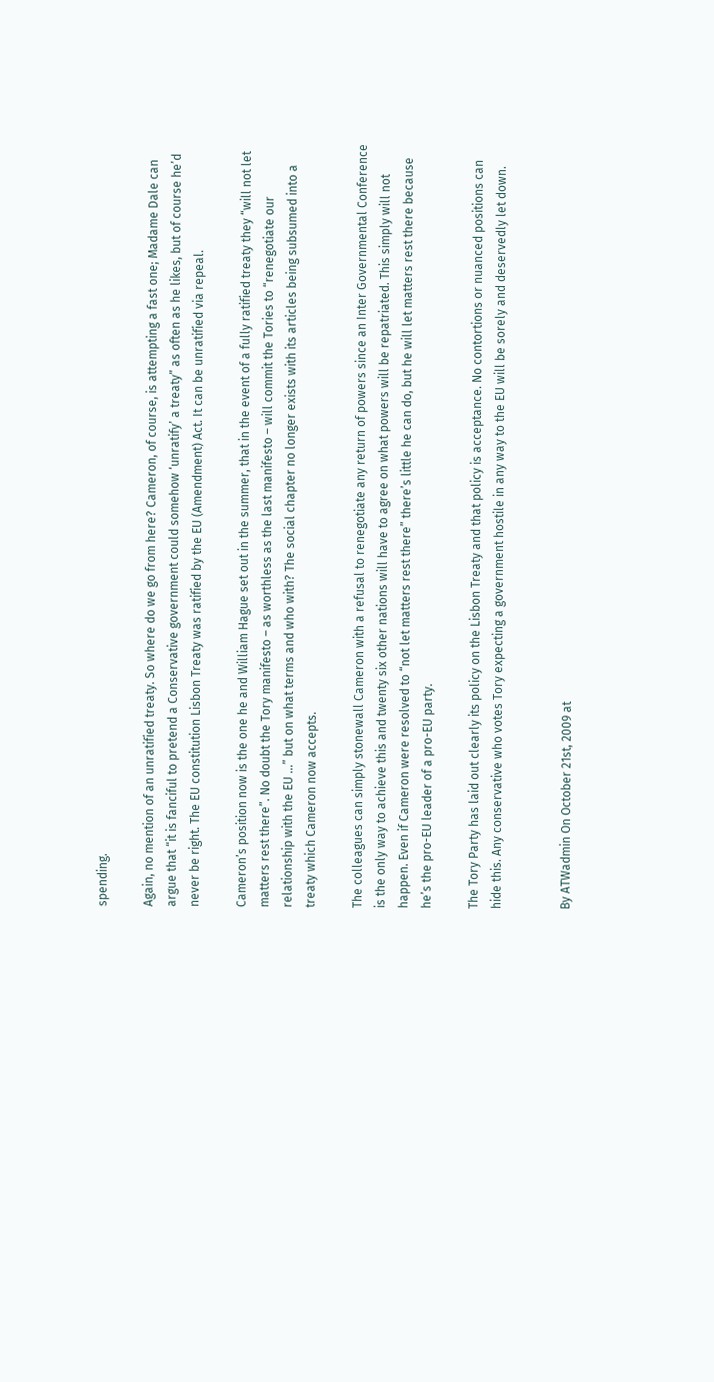spending.

Again, no mention of an unratified treaty. So where do we go from here? Cameron, of course, is attempting a fast one; Madame Dale can argue that “it is fanciful to pretend a Conservative government could somehow ‘unratify’ a treaty” as often as he likes, but of course he’d never be right. The EU constitution Lisbon Treaty was ratified by the EU (Amendment) Act. It can be unratified via repeal.

Cameron’s position now is the one he and William Hague set out in the summer, that in the event of a fully ratified treaty they “will not let matters rest there”. No doubt the Tory manifesto – as worthless as the last manifesto – will commit the Tories to “renegotiate our relationship with the EU …” but on what terms and who with? The social chapter no longer exists with its articles being subsumed into a treaty which Cameron now accepts.

The colleagues can simply stonewall Cameron with a refusal to renegotiate any return of powers since an Inter Governmental Conference is the only way to achieve this and twenty six other nations will have to agree on what powers will be repatriated. This simply will not happen. Even if Cameron were resolved to “not let matters rest there” there’s little he can do, but he will let matters rest there because he’s the pro-EU leader of a pro-EU party.

The Tory Party has laid out clearly its policy on the Lisbon Treaty and that policy is acceptance. No contortions or nuanced positions can hide this. Any conservative who votes Tory expecting a government hostile in any way to the EU will be sorely and deservedly let down.


By ATWadmin On October 21st, 2009 at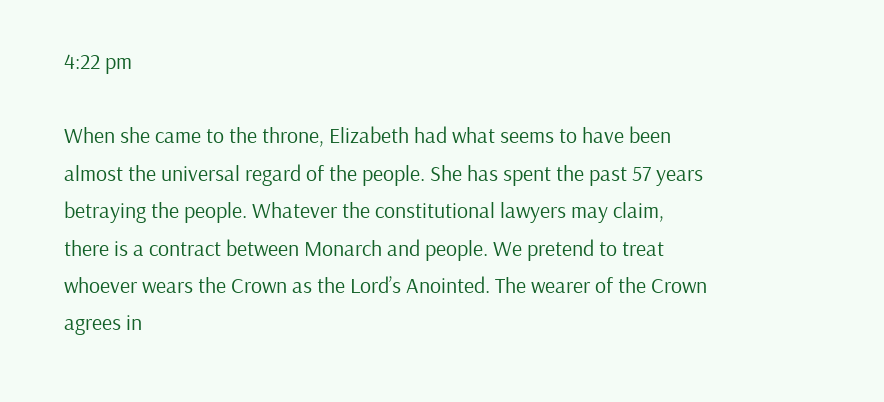4:22 pm

When she came to the throne, Elizabeth had what seems to have been almost the universal regard of the people. She has spent the past 57 years betraying the people. Whatever the constitutional lawyers may claim, there is a contract between Monarch and people. We pretend to treat whoever wears the Crown as the Lord’s Anointed. The wearer of the Crown agrees in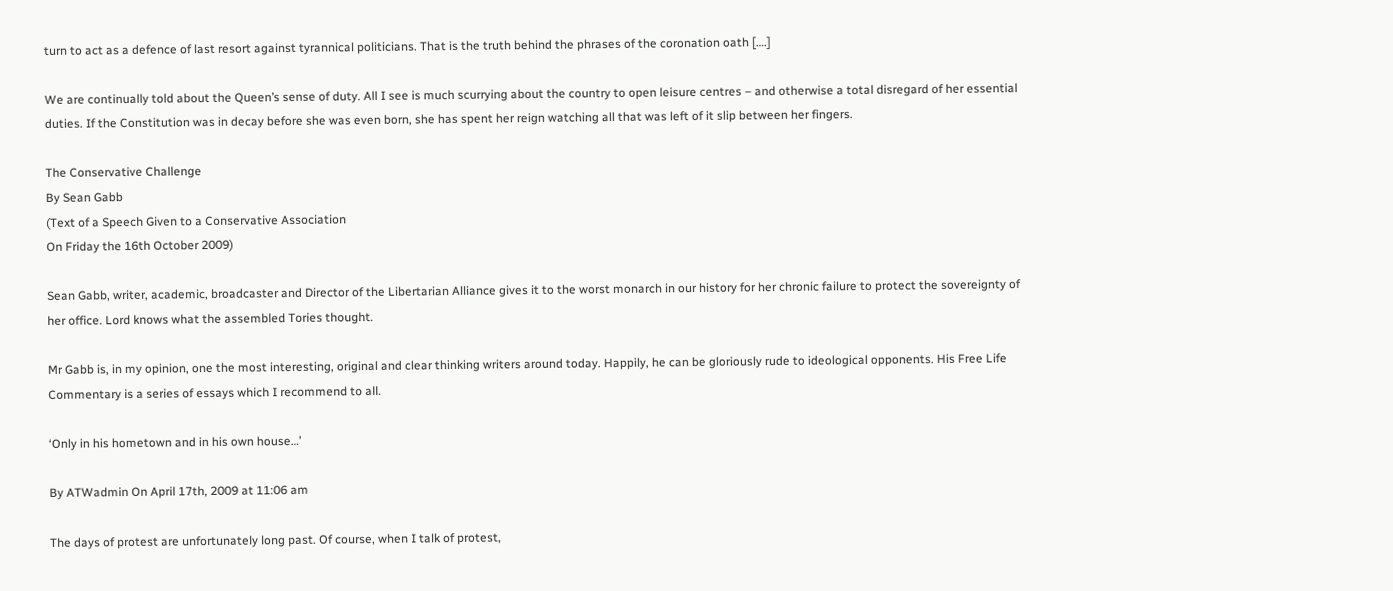turn to act as a defence of last resort against tyrannical politicians. That is the truth behind the phrases of the coronation oath [….]

We are continually told about the Queen’s sense of duty. All I see is much scurrying about the country to open leisure centres – and otherwise a total disregard of her essential duties. If the Constitution was in decay before she was even born, she has spent her reign watching all that was left of it slip between her fingers.

The Conservative Challenge
By Sean Gabb
(Text of a Speech Given to a Conservative Association
On Friday the 16th October 2009)

Sean Gabb, writer, academic, broadcaster and Director of the Libertarian Alliance gives it to the worst monarch in our history for her chronic failure to protect the sovereignty of her office. Lord knows what the assembled Tories thought.

Mr Gabb is, in my opinion, one the most interesting, original and clear thinking writers around today. Happily, he can be gloriously rude to ideological opponents. His Free Life Commentary is a series of essays which I recommend to all.

‘Only in his hometown and in his own house…’

By ATWadmin On April 17th, 2009 at 11:06 am

The days of protest are unfortunately long past. Of course, when I talk of protest,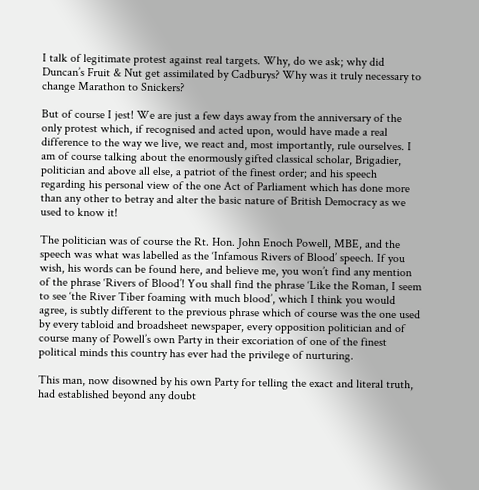I talk of legitimate protest against real targets. Why, do we ask; why did Duncan’s Fruit & Nut get assimilated by Cadburys? Why was it truly necessary to change Marathon to Snickers?

But of course I jest! We are just a few days away from the anniversary of the only protest which, if recognised and acted upon, would have made a real difference to the way we live, we react and, most importantly, rule ourselves. I am of course talking about the enormously gifted classical scholar, Brigadier, politician and above all else, a patriot of the finest order; and his speech regarding his personal view of the one Act of Parliament which has done more than any other to betray and alter the basic nature of British Democracy as we used to know it!

The politician was of course the Rt. Hon. John Enoch Powell, MBE, and the speech was what was labelled as the ‘Infamous Rivers of Blood’ speech. If you wish, his words can be found here, and believe me, you won’t find any mention of the phrase ‘Rivers of Blood’! You shall find the phrase ‘Like the Roman, I seem to see ‘the River Tiber foaming with much blood’, which I think you would agree, is subtly different to the previous phrase which of course was the one used by every tabloid and broadsheet newspaper, every opposition politician and of course many of Powell’s own Party in their excoriation of one of the finest political minds this country has ever had the privilege of nurturing.

This man, now disowned by his own Party for telling the exact and literal truth, had established beyond any doubt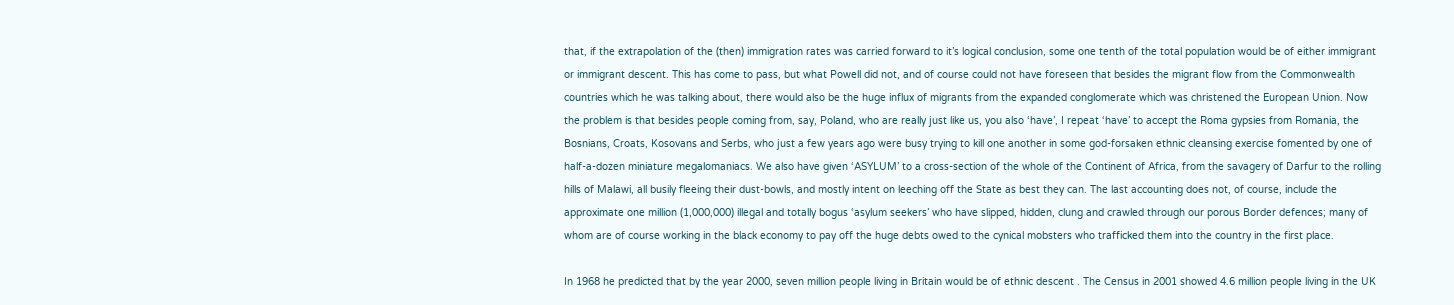that, if the extrapolation of the (then) immigration rates was carried forward to it’s logical conclusion, some one tenth of the total population would be of either immigrant or immigrant descent. This has come to pass, but what Powell did not, and of course could not have foreseen that besides the migrant flow from the Commonwealth countries which he was talking about, there would also be the huge influx of migrants from the expanded conglomerate which was christened the European Union. Now the problem is that besides people coming from, say, Poland, who are really just like us, you also ‘have’, I repeat ‘have’ to accept the Roma gypsies from Romania, the Bosnians, Croats, Kosovans and Serbs, who just a few years ago were busy trying to kill one another in some god-forsaken ethnic cleansing exercise fomented by one of half-a-dozen miniature megalomaniacs. We also have given ‘ASYLUM’ to a cross-section of the whole of the Continent of Africa, from the savagery of Darfur to the rolling hills of Malawi, all busily fleeing their dust-bowls, and mostly intent on leeching off the State as best they can. The last accounting does not, of course, include the approximate one million (1,000,000) illegal and totally bogus ‘asylum seekers’ who have slipped, hidden, clung and crawled through our porous Border defences; many of whom are of course working in the black economy to pay off the huge debts owed to the cynical mobsters who trafficked them into the country in the first place.

In 1968 he predicted that by the year 2000, seven million people living in Britain would be of ethnic descent . The Census in 2001 showed 4.6 million people living in the UK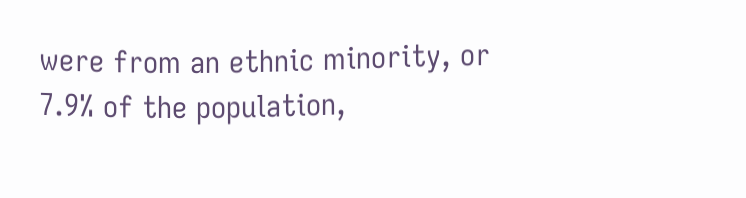were from an ethnic minority, or 7.9% of the population,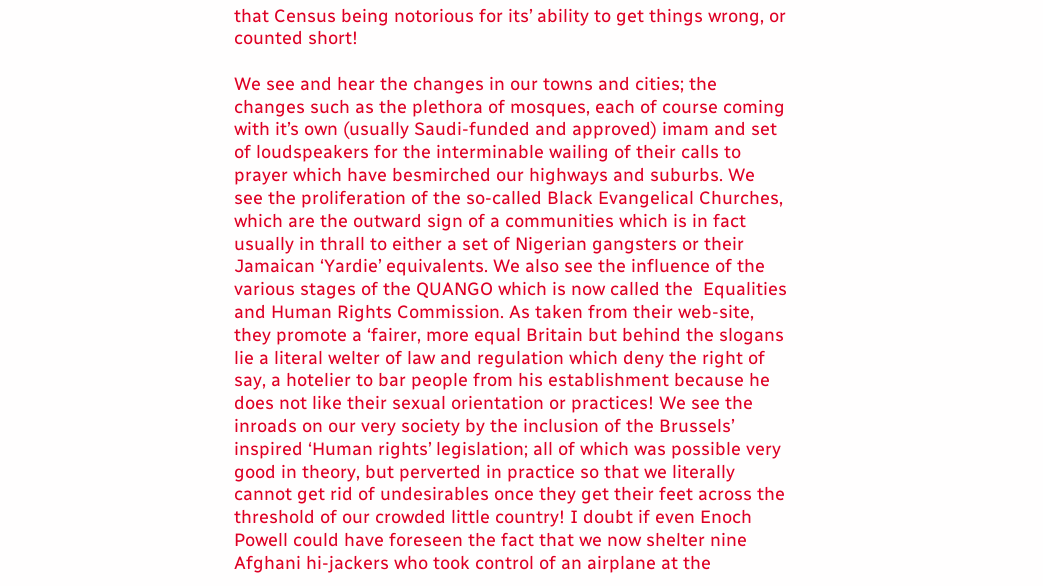that Census being notorious for its’ ability to get things wrong, or counted short!

We see and hear the changes in our towns and cities; the changes such as the plethora of mosques, each of course coming with it’s own (usually Saudi-funded and approved) imam and set of loudspeakers for the interminable wailing of their calls to prayer which have besmirched our highways and suburbs. We see the proliferation of the so-called Black Evangelical Churches, which are the outward sign of a communities which is in fact usually in thrall to either a set of Nigerian gangsters or their Jamaican ‘Yardie’ equivalents. We also see the influence of the various stages of the QUANGO which is now called the  Equalities and Human Rights Commission. As taken from their web-site, they promote a ‘fairer, more equal Britain but behind the slogans lie a literal welter of law and regulation which deny the right of say, a hotelier to bar people from his establishment because he does not like their sexual orientation or practices! We see the inroads on our very society by the inclusion of the Brussels’ inspired ‘Human rights’ legislation; all of which was possible very good in theory, but perverted in practice so that we literally cannot get rid of undesirables once they get their feet across the threshold of our crowded little country! I doubt if even Enoch Powell could have foreseen the fact that we now shelter nine Afghani hi-jackers who took control of an airplane at the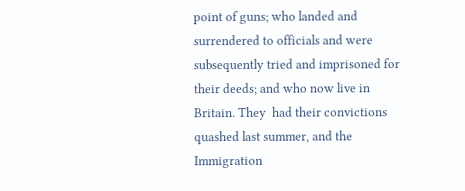point of guns; who landed and surrendered to officials and were subsequently tried and imprisoned for their deeds; and who now live in Britain. They  had their convictions quashed last summer, and the Immigration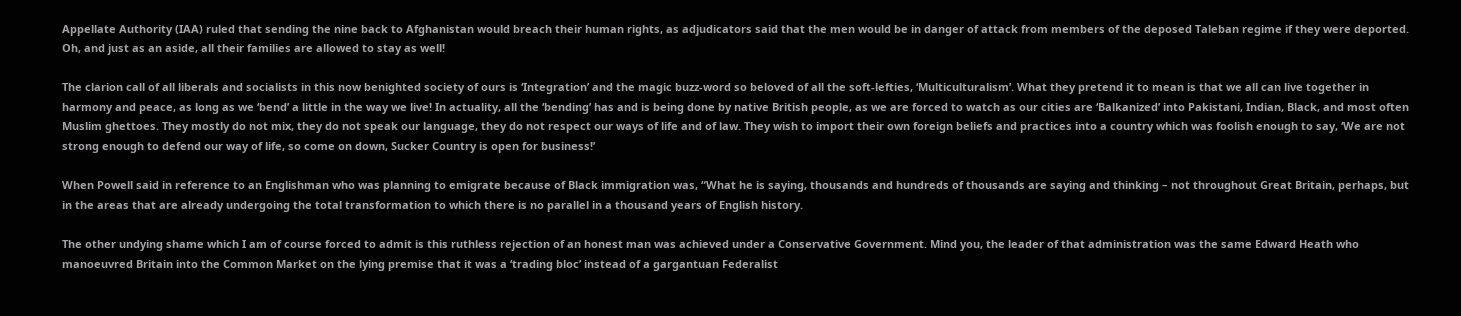Appellate Authority (IAA) ruled that sending the nine back to Afghanistan would breach their human rights, as adjudicators said that the men would be in danger of attack from members of the deposed Taleban regime if they were deported. Oh, and just as an aside, all their families are allowed to stay as well!

The clarion call of all liberals and socialists in this now benighted society of ours is ‘Integration’ and the magic buzz-word so beloved of all the soft-lefties, ‘Multiculturalism’. What they pretend it to mean is that we all can live together in harmony and peace, as long as we ‘bend’ a little in the way we live! In actuality, all the ‘bending’ has and is being done by native British people, as we are forced to watch as our cities are ‘Balkanized’ into Pakistani, Indian, Black, and most often Muslim ghettoes. They mostly do not mix, they do not speak our language, they do not respect our ways of life and of law. They wish to import their own foreign beliefs and practices into a country which was foolish enough to say, ‘We are not strong enough to defend our way of life, so come on down, Sucker Country is open for business!’

When Powell said in reference to an Englishman who was planning to emigrate because of Black immigration was, “What he is saying, thousands and hundreds of thousands are saying and thinking – not throughout Great Britain, perhaps, but in the areas that are already undergoing the total transformation to which there is no parallel in a thousand years of English history.

The other undying shame which I am of course forced to admit is this ruthless rejection of an honest man was achieved under a Conservative Government. Mind you, the leader of that administration was the same Edward Heath who manoeuvred Britain into the Common Market on the lying premise that it was a ‘trading bloc’ instead of a gargantuan Federalist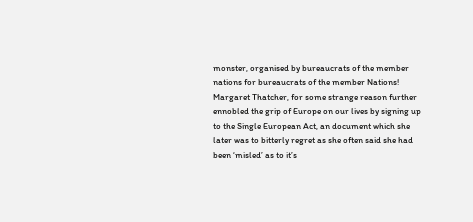monster, organised by bureaucrats of the member nations for bureaucrats of the member Nations! Margaret Thatcher, for some strange reason further ennobled the grip of Europe on our lives by signing up to the Single European Act, an document which she later was to bitterly regret as she often said she had been ‘misled’ as to it’s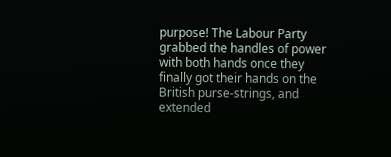purpose! The Labour Party grabbed the handles of power with both hands once they finally got their hands on the British purse-strings, and extended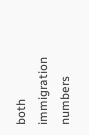both immigration numbers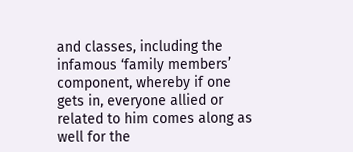and classes, including the infamous ‘family members’ component, whereby if one gets in, everyone allied or related to him comes along as well for the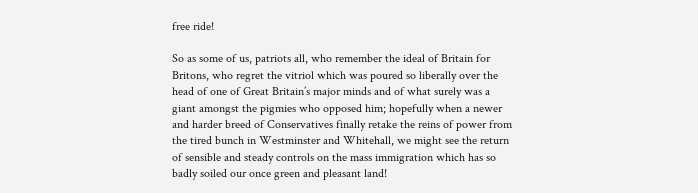free ride!

So as some of us, patriots all, who remember the ideal of Britain for Britons, who regret the vitriol which was poured so liberally over the head of one of Great Britain’s major minds and of what surely was a giant amongst the pigmies who opposed him; hopefully when a newer and harder breed of Conservatives finally retake the reins of power from the tired bunch in Westminster and Whitehall, we might see the return of sensible and steady controls on the mass immigration which has so badly soiled our once green and pleasant land!